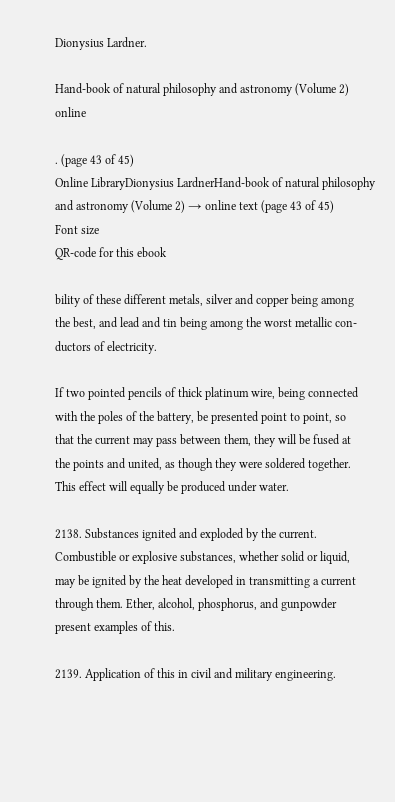Dionysius Lardner.

Hand-book of natural philosophy and astronomy (Volume 2) online

. (page 43 of 45)
Online LibraryDionysius LardnerHand-book of natural philosophy and astronomy (Volume 2) → online text (page 43 of 45)
Font size
QR-code for this ebook

bility of these different metals, silver and copper being among
the best, and lead and tin being among the worst metallic con-
ductors of electricity.

If two pointed pencils of thick platinum wire, being connected
with the poles of the battery, be presented point to point, so
that the current may pass between them, they will be fused at
the points and united, as though they were soldered together.
This effect will equally be produced under water.

2138. Substances ignited and exploded by the current.
Combustible or explosive substances, whether solid or liquid,
may be ignited by the heat developed in transmitting a current
through them. Ether, alcohol, phosphorus, and gunpowder
present examples of this.

2139. Application of this in civil and military engineering.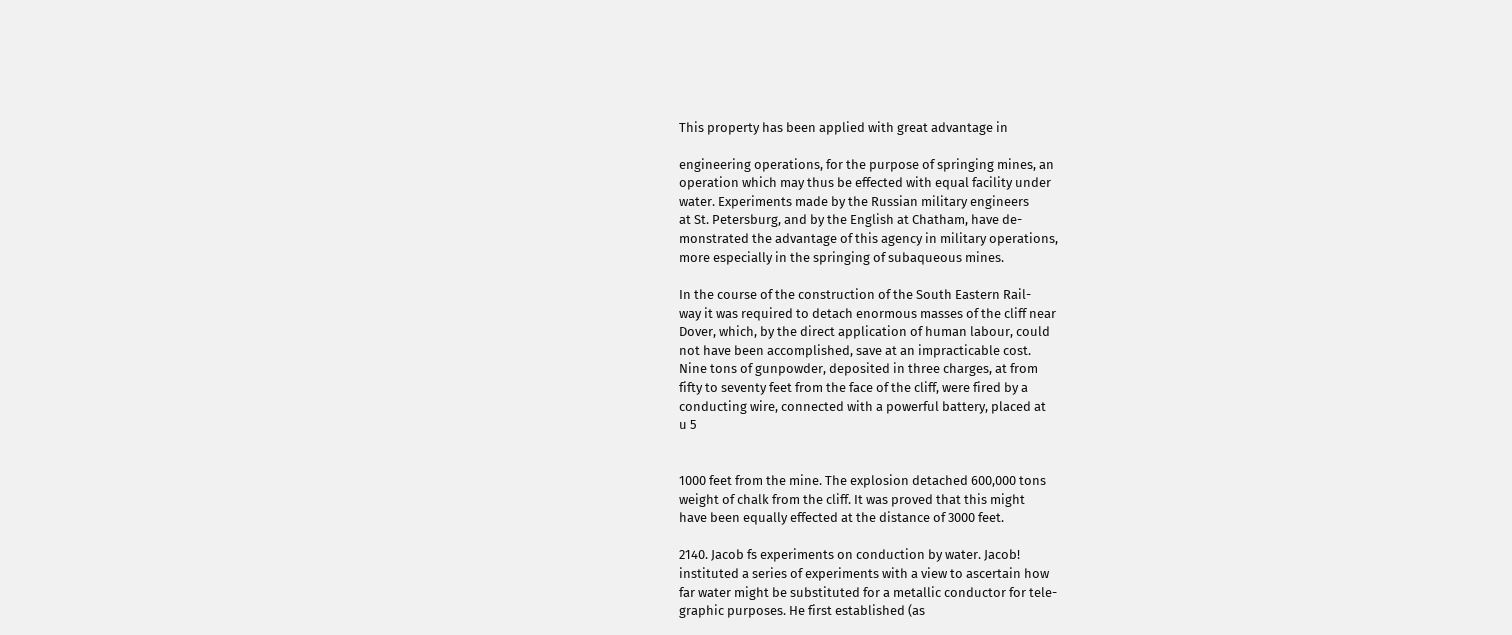This property has been applied with great advantage in

engineering operations, for the purpose of springing mines, an
operation which may thus be effected with equal facility under
water. Experiments made by the Russian military engineers
at St. Petersburg, and by the English at Chatham, have de-
monstrated the advantage of this agency in military operations,
more especially in the springing of subaqueous mines.

In the course of the construction of the South Eastern Rail-
way it was required to detach enormous masses of the cliff near
Dover, which, by the direct application of human labour, could
not have been accomplished, save at an impracticable cost.
Nine tons of gunpowder, deposited in three charges, at from
fifty to seventy feet from the face of the cliff, were fired by a
conducting wire, connected with a powerful battery, placed at
u 5


1000 feet from the mine. The explosion detached 600,000 tons
weight of chalk from the cliff. It was proved that this might
have been equally effected at the distance of 3000 feet.

2140. Jacob fs experiments on conduction by water. Jacob!
instituted a series of experiments with a view to ascertain how
far water might be substituted for a metallic conductor for tele-
graphic purposes. He first established (as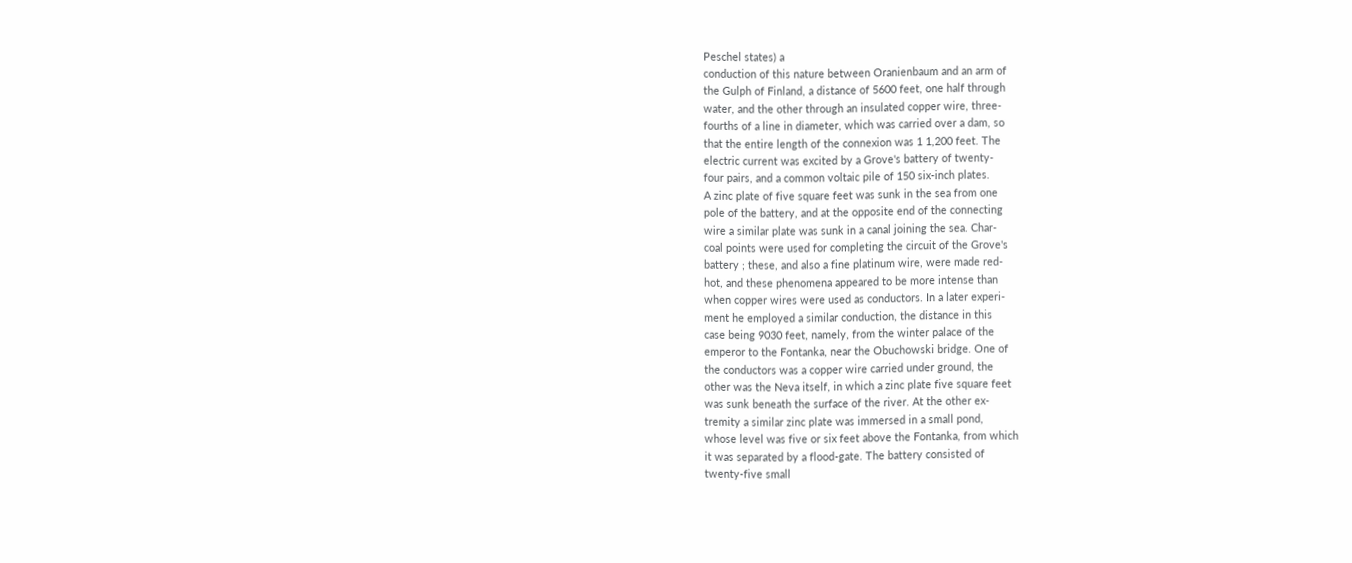Peschel states) a
conduction of this nature between Oranienbaum and an arm of
the Gulph of Finland, a distance of 5600 feet, one half through
water, and the other through an insulated copper wire, three-
fourths of a line in diameter, which was carried over a dam, so
that the entire length of the connexion was 1 1,200 feet. The
electric current was excited by a Grove's battery of twenty-
four pairs, and a common voltaic pile of 150 six-inch plates.
A zinc plate of five square feet was sunk in the sea from one
pole of the battery, and at the opposite end of the connecting
wire a similar plate was sunk in a canal joining the sea. Char-
coal points were used for completing the circuit of the Grove's
battery ; these, and also a fine platinum wire, were made red-
hot, and these phenomena appeared to be more intense than
when copper wires were used as conductors. In a later experi-
ment he employed a similar conduction, the distance in this
case being 9030 feet, namely, from the winter palace of the
emperor to the Fontanka, near the Obuchowski bridge. One of
the conductors was a copper wire carried under ground, the
other was the Neva itself, in which a zinc plate five square feet
was sunk beneath the surface of the river. At the other ex-
tremity a similar zinc plate was immersed in a small pond,
whose level was five or six feet above the Fontanka, from which
it was separated by a flood-gate. The battery consisted of
twenty-five small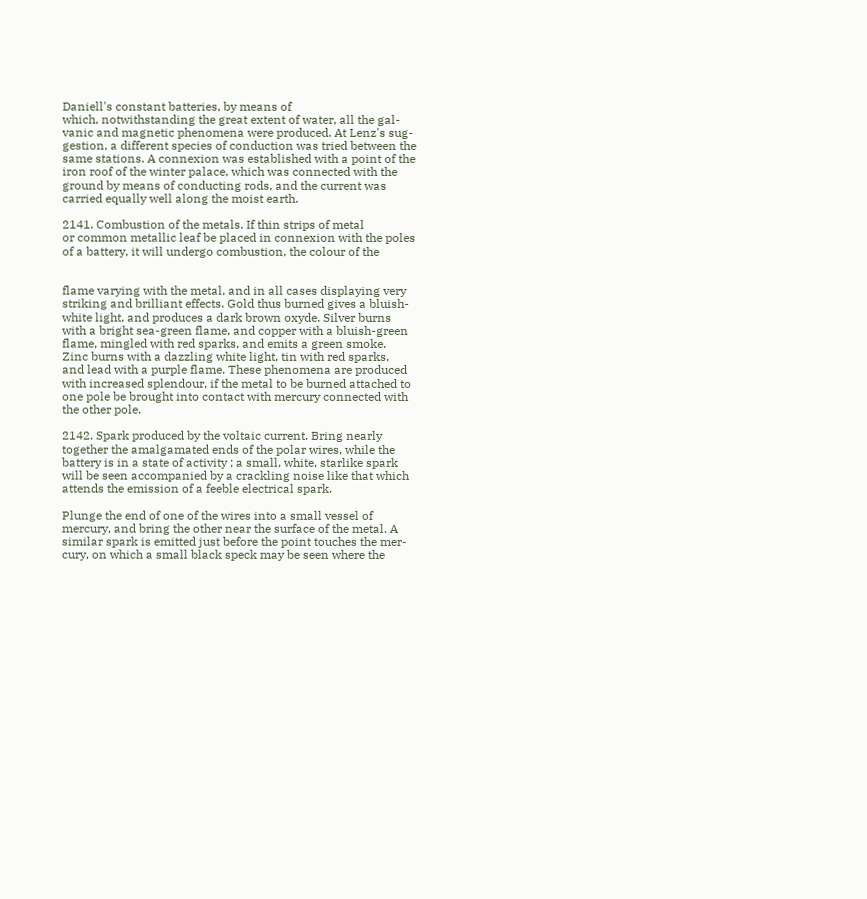Daniell's constant batteries, by means of
which, notwithstanding the great extent of water, all the gal-
vanic and magnetic phenomena were produced. At Lenz's sug-
gestion, a different species of conduction was tried between the
same stations. A connexion was established with a point of the
iron roof of the winter palace, which was connected with the
ground by means of conducting rods, and the current was
carried equally well along the moist earth.

2141. Combustion of the metals. If thin strips of metal
or common metallic leaf be placed in connexion with the poles
of a battery, it will undergo combustion, the colour of the


flame varying with the metal, and in all cases displaying very
striking and brilliant effects. Gold thus burned gives a bluish-
white light, and produces a dark brown oxyde. Silver burns
with a bright sea-green flame, and copper with a bluish-green
flame, mingled with red sparks, and emits a green smoke.
Zinc burns with a dazzling white light, tin with red sparks,
and lead with a purple flame. These phenomena are produced
with increased splendour, if the metal to be burned attached to
one pole be brought into contact with mercury connected with
the other pole.

2142. Spark produced by the voltaic current. Bring nearly
together the amalgamated ends of the polar wires, while the
battery is in a state of activity ; a small, white, starlike spark
will be seen accompanied by a crackling noise like that which
attends the emission of a feeble electrical spark.

Plunge the end of one of the wires into a small vessel of
mercury, and bring the other near the surface of the metal. A
similar spark is emitted just before the point touches the mer-
cury, on which a small black speck may be seen where the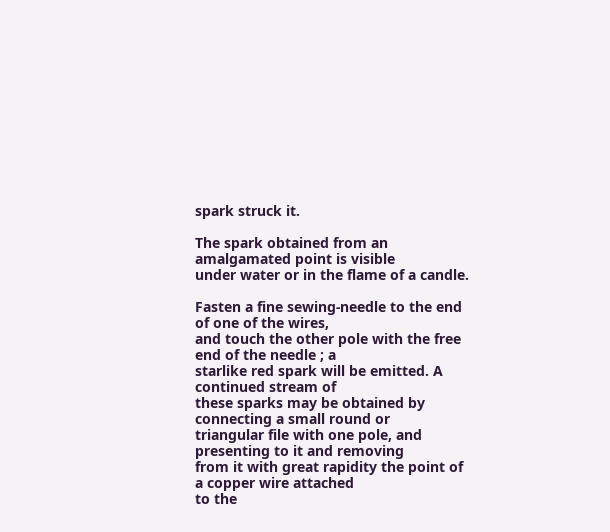spark struck it.

The spark obtained from an amalgamated point is visible
under water or in the flame of a candle.

Fasten a fine sewing-needle to the end of one of the wires,
and touch the other pole with the free end of the needle ; a
starlike red spark will be emitted. A continued stream of
these sparks may be obtained by connecting a small round or
triangular file with one pole, and presenting to it and removing
from it with great rapidity the point of a copper wire attached
to the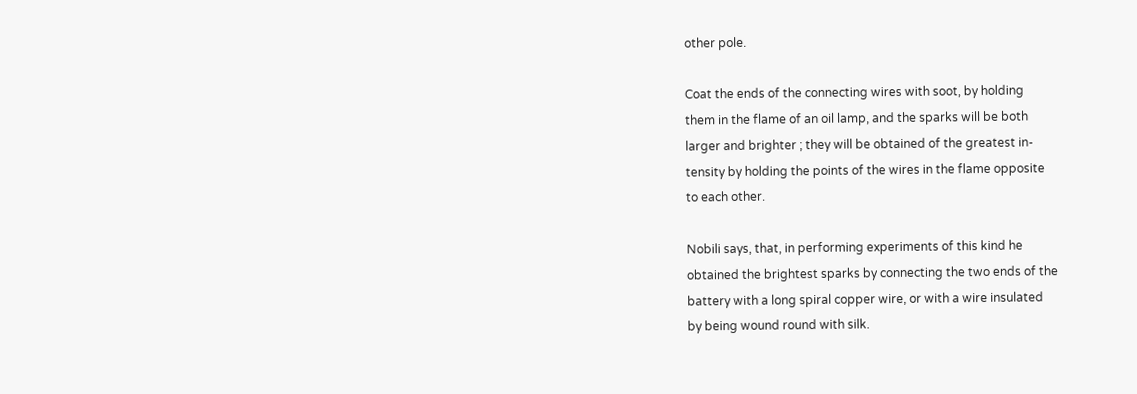other pole.

Coat the ends of the connecting wires with soot, by holding
them in the flame of an oil lamp, and the sparks will be both
larger and brighter ; they will be obtained of the greatest in-
tensity by holding the points of the wires in the flame opposite
to each other.

Nobili says, that, in performing experiments of this kind he
obtained the brightest sparks by connecting the two ends of the
battery with a long spiral copper wire, or with a wire insulated
by being wound round with silk.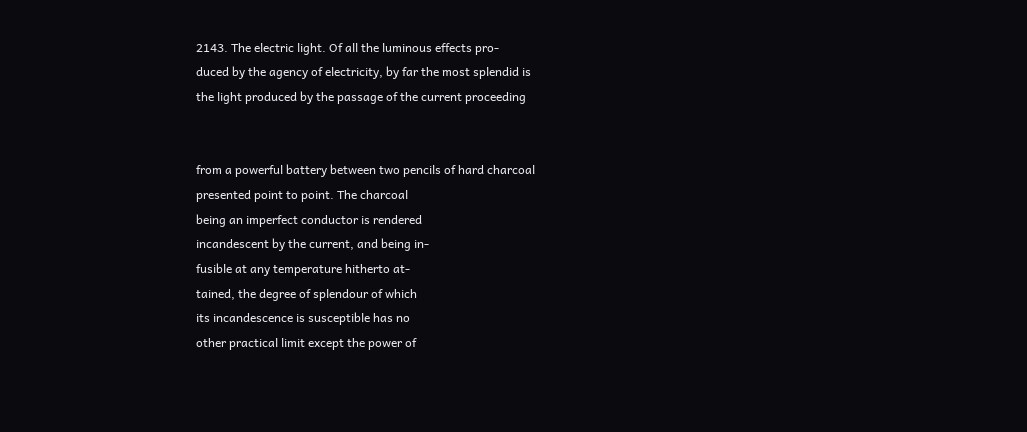2143. The electric light. Of all the luminous effects pro-
duced by the agency of electricity, by far the most splendid is
the light produced by the passage of the current proceeding


from a powerful battery between two pencils of hard charcoal
presented point to point. The charcoal
being an imperfect conductor is rendered
incandescent by the current, and being in-
fusible at any temperature hitherto at-
tained, the degree of splendour of which
its incandescence is susceptible has no
other practical limit except the power of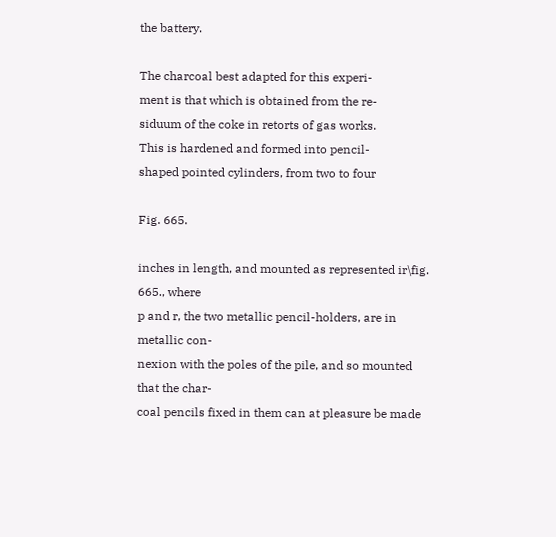the battery.

The charcoal best adapted for this experi-
ment is that which is obtained from the re-
siduum of the coke in retorts of gas works.
This is hardened and formed into pencil-
shaped pointed cylinders, from two to four

Fig. 665.

inches in length, and mounted as represented ir\fig. 665., where
p and r, the two metallic pencil-holders, are in metallic con-
nexion with the poles of the pile, and so mounted that the char-
coal pencils fixed in them can at pleasure be made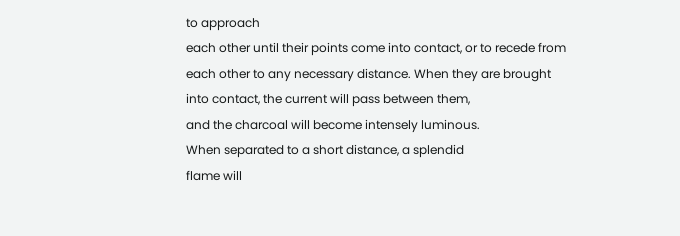to approach
each other until their points come into contact, or to recede from
each other to any necessary distance. When they are brought
into contact, the current will pass between them,
and the charcoal will become intensely luminous.
When separated to a short distance, a splendid
flame will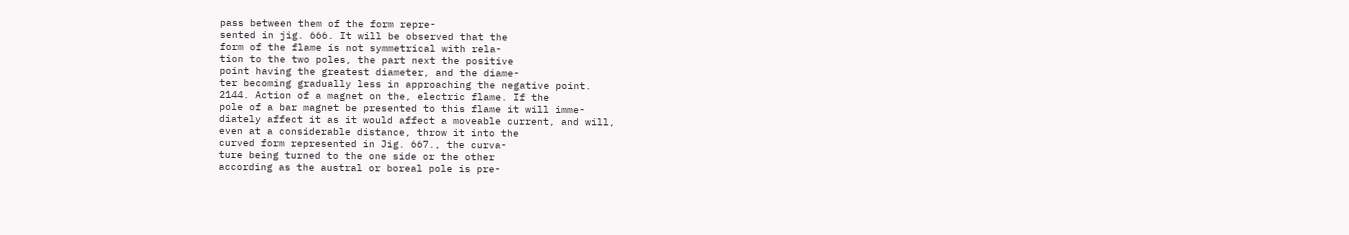pass between them of the form repre-
sented in jig. 666. It will be observed that the
form of the flame is not symmetrical with rela-
tion to the two poles, the part next the positive
point having the greatest diameter, and the diame-
ter becoming gradually less in approaching the negative point.
2144. Action of a magnet on the, electric flame. If the
pole of a bar magnet be presented to this flame it will imme-
diately affect it as it would affect a moveable current, and will,
even at a considerable distance, throw it into the
curved form represented in Jig. 667., the curva-
ture being turned to the one side or the other
according as the austral or boreal pole is pre-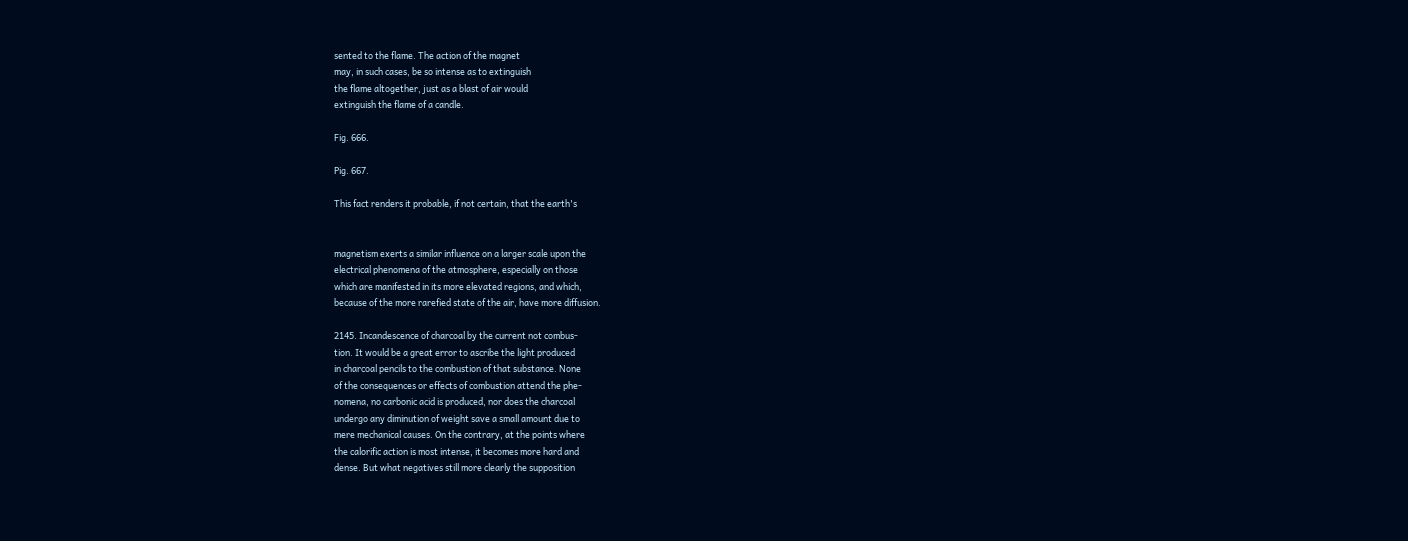sented to the flame. The action of the magnet
may, in such cases, be so intense as to extinguish
the flame altogether, just as a blast of air would
extinguish the flame of a candle.

Fig. 666.

Pig. 667.

This fact renders it probable, if not certain, that the earth's


magnetism exerts a similar influence on a larger scale upon the
electrical phenomena of the atmosphere, especially on those
which are manifested in its more elevated regions, and which,
because of the more rarefied state of the air, have more diffusion.

2145. Incandescence of charcoal by the current not combus-
tion. It would be a great error to ascribe the light produced
in charcoal pencils to the combustion of that substance. None
of the consequences or effects of combustion attend the phe-
nomena, no carbonic acid is produced, nor does the charcoal
undergo any diminution of weight save a small amount due to
mere mechanical causes. On the contrary, at the points where
the calorific action is most intense, it becomes more hard and
dense. But what negatives still more clearly the supposition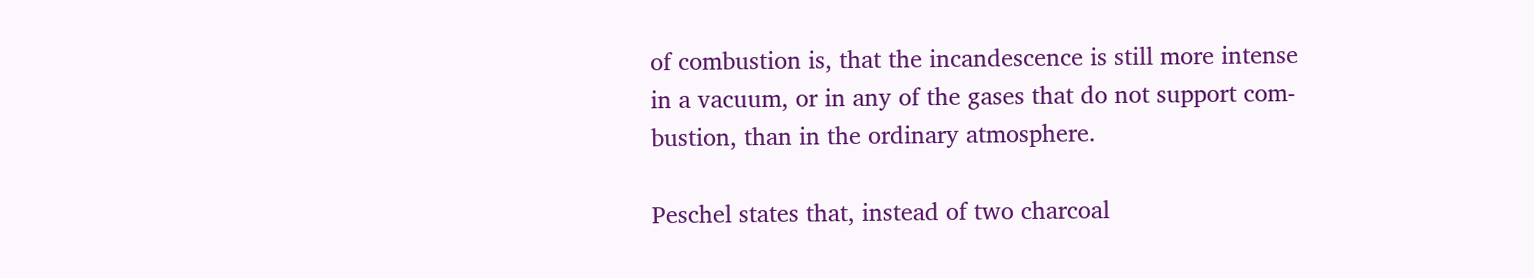of combustion is, that the incandescence is still more intense
in a vacuum, or in any of the gases that do not support com-
bustion, than in the ordinary atmosphere.

Peschel states that, instead of two charcoal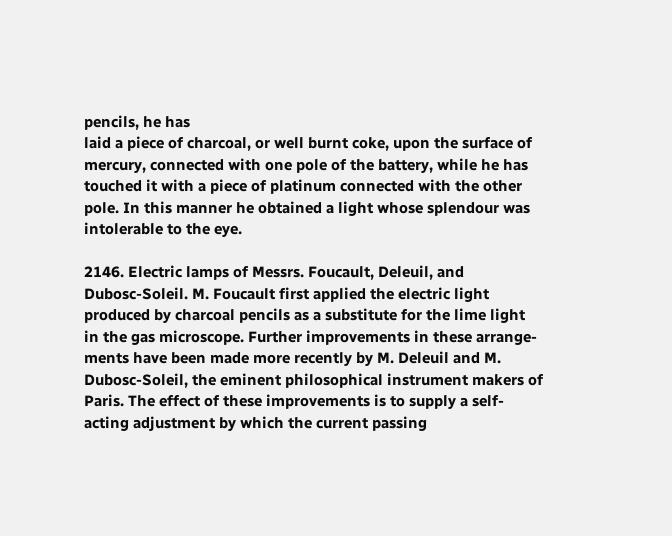pencils, he has
laid a piece of charcoal, or well burnt coke, upon the surface of
mercury, connected with one pole of the battery, while he has
touched it with a piece of platinum connected with the other
pole. In this manner he obtained a light whose splendour was
intolerable to the eye.

2146. Electric lamps of Messrs. Foucault, Deleuil, and
Dubosc-Soleil. M. Foucault first applied the electric light
produced by charcoal pencils as a substitute for the lime light
in the gas microscope. Further improvements in these arrange-
ments have been made more recently by M. Deleuil and M.
Dubosc-Soleil, the eminent philosophical instrument makers of
Paris. The effect of these improvements is to supply a self-
acting adjustment by which the current passing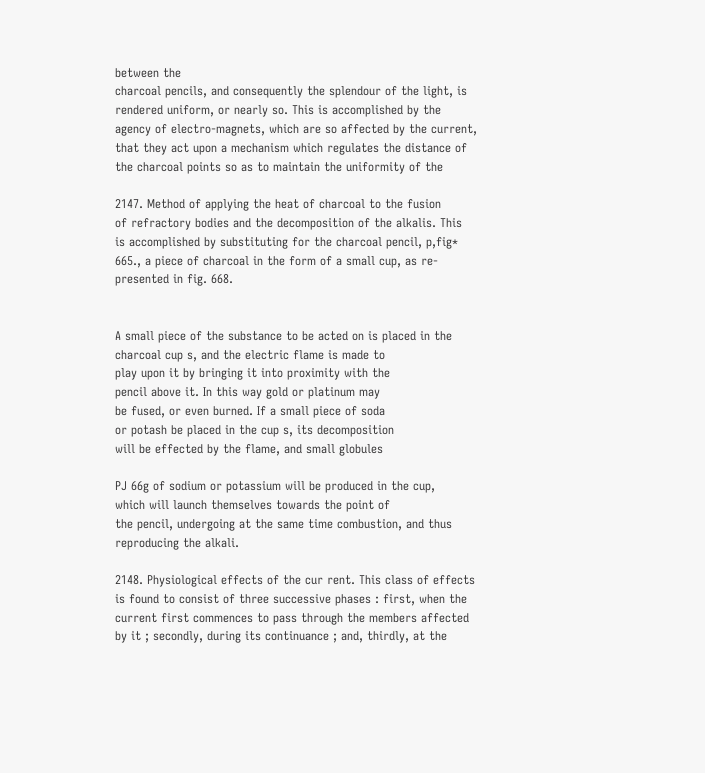between the
charcoal pencils, and consequently the splendour of the light, is
rendered uniform, or nearly so. This is accomplished by the
agency of electro-magnets, which are so affected by the current,
that they act upon a mechanism which regulates the distance of
the charcoal points so as to maintain the uniformity of the

2147. Method of applying the heat of charcoal to the fusion
of refractory bodies and the decomposition of the alkalis. This
is accomplished by substituting for the charcoal pencil, p,fig*
665., a piece of charcoal in the form of a small cup, as re-
presented in fig. 668.


A small piece of the substance to be acted on is placed in the
charcoal cup s, and the electric flame is made to
play upon it by bringing it into proximity with the
pencil above it. In this way gold or platinum may
be fused, or even burned. If a small piece of soda
or potash be placed in the cup s, its decomposition
will be effected by the flame, and small globules

PJ 66g of sodium or potassium will be produced in the cup,
which will launch themselves towards the point of
the pencil, undergoing at the same time combustion, and thus
reproducing the alkali.

2148. Physiological effects of the cur rent. This class of effects
is found to consist of three successive phases : first, when the
current first commences to pass through the members affected
by it ; secondly, during its continuance ; and, thirdly, at the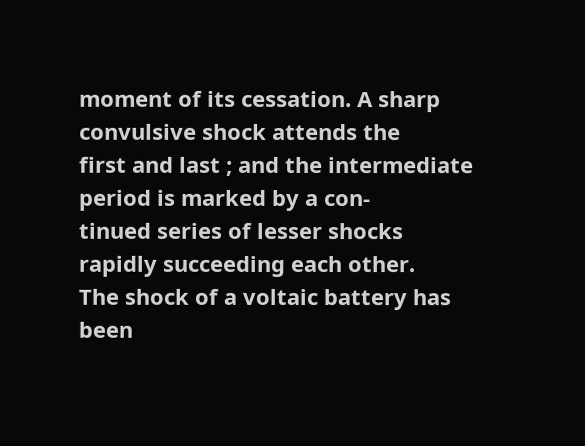moment of its cessation. A sharp convulsive shock attends the
first and last ; and the intermediate period is marked by a con-
tinued series of lesser shocks rapidly succeeding each other.
The shock of a voltaic battery has been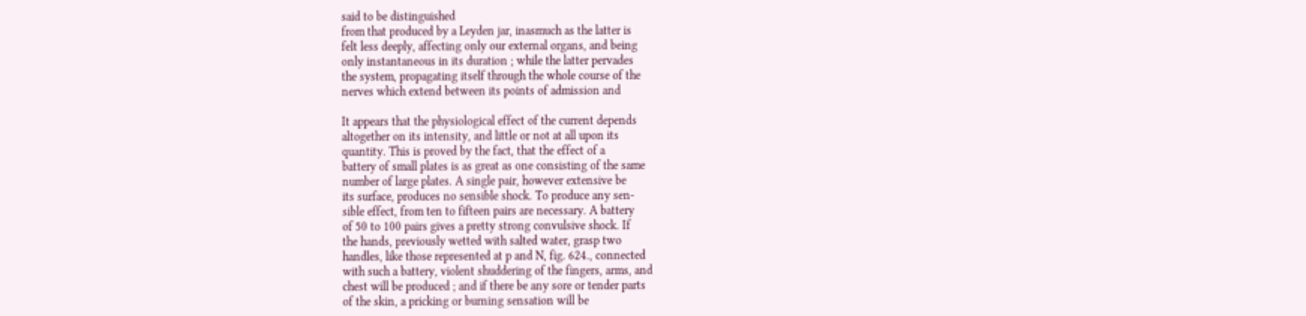said to be distinguished
from that produced by a Leyden jar, inasmuch as the latter is
felt less deeply, affecting only our external organs, and being
only instantaneous in its duration ; while the latter pervades
the system, propagating itself through the whole course of the
nerves which extend between its points of admission and

It appears that the physiological effect of the current depends
altogether on its intensity, and little or not at all upon its
quantity. This is proved by the fact, that the effect of a
battery of small plates is as great as one consisting of the same
number of large plates. A single pair, however extensive be
its surface, produces no sensible shock. To produce any sen-
sible effect, from ten to fifteen pairs are necessary. A battery
of 50 to 100 pairs gives a pretty strong convulsive shock. If
the hands, previously wetted with salted water, grasp two
handles, like those represented at p and N, fig. 624., connected
with such a battery, violent shuddering of the fingers, arms, and
chest will be produced ; and if there be any sore or tender parts
of the skin, a pricking or burning sensation will be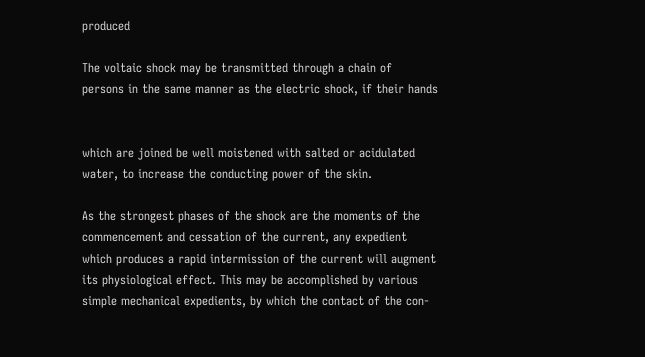produced

The voltaic shock may be transmitted through a chain of
persons in the same manner as the electric shock, if their hands


which are joined be well moistened with salted or acidulated
water, to increase the conducting power of the skin.

As the strongest phases of the shock are the moments of the
commencement and cessation of the current, any expedient
which produces a rapid intermission of the current will augment
its physiological effect. This may be accomplished by various
simple mechanical expedients, by which the contact of the con-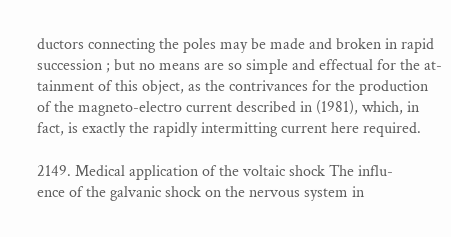ductors connecting the poles may be made and broken in rapid
succession ; but no means are so simple and effectual for the at-
tainment of this object, as the contrivances for the production
of the magneto-electro current described in (1981), which, in
fact, is exactly the rapidly intermitting current here required.

2149. Medical application of the voltaic shock The influ-
ence of the galvanic shock on the nervous system in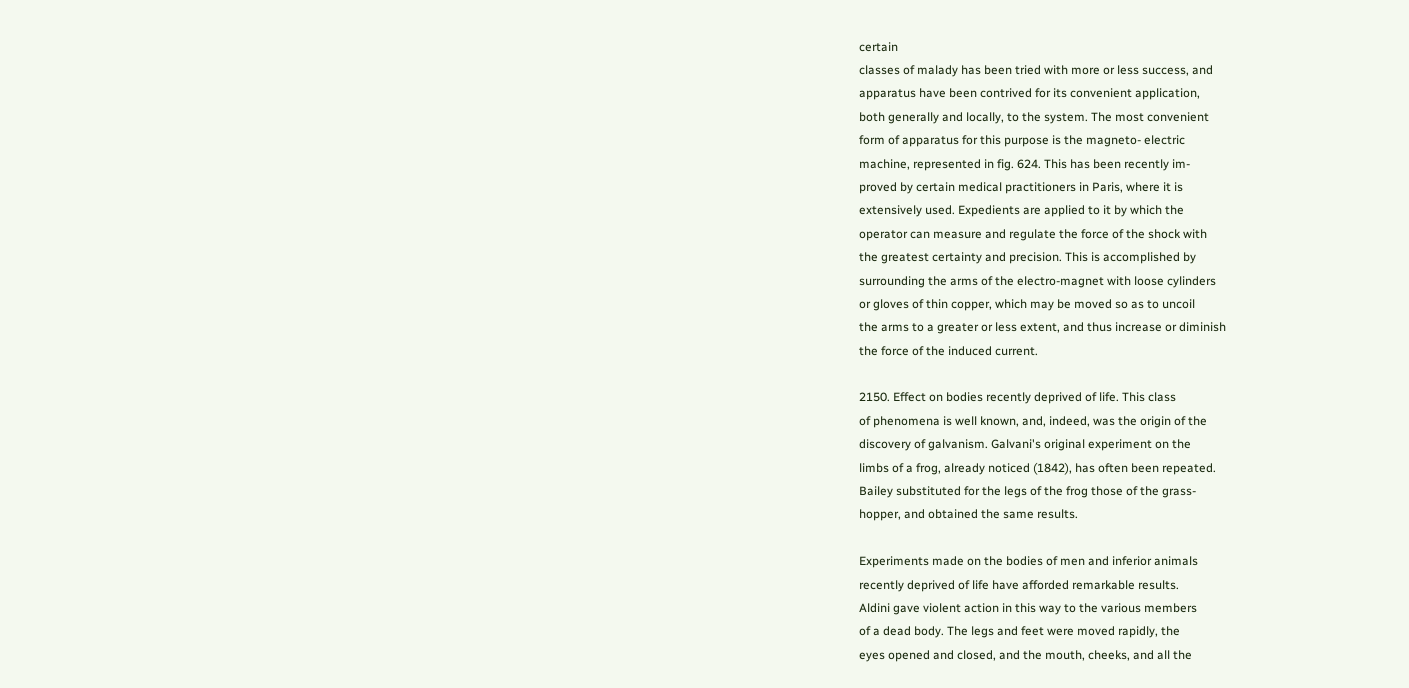certain
classes of malady has been tried with more or less success, and
apparatus have been contrived for its convenient application,
both generally and locally, to the system. The most convenient
form of apparatus for this purpose is the magneto- electric
machine, represented in fig. 624. This has been recently im-
proved by certain medical practitioners in Paris, where it is
extensively used. Expedients are applied to it by which the
operator can measure and regulate the force of the shock with
the greatest certainty and precision. This is accomplished by
surrounding the arms of the electro-magnet with loose cylinders
or gloves of thin copper, which may be moved so as to uncoil
the arms to a greater or less extent, and thus increase or diminish
the force of the induced current.

2150. Effect on bodies recently deprived of life. This class
of phenomena is well known, and, indeed, was the origin of the
discovery of galvanism. Galvani's original experiment on the
limbs of a frog, already noticed (1842), has often been repeated.
Bailey substituted for the legs of the frog those of the grass-
hopper, and obtained the same results.

Experiments made on the bodies of men and inferior animals
recently deprived of life have afforded remarkable results.
Aldini gave violent action in this way to the various members
of a dead body. The legs and feet were moved rapidly, the
eyes opened and closed, and the mouth, cheeks, and all the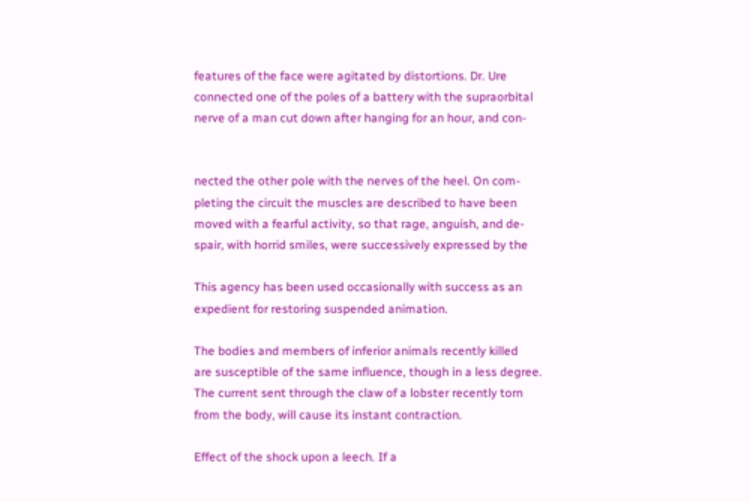features of the face were agitated by distortions. Dr. Ure
connected one of the poles of a battery with the supraorbital
nerve of a man cut down after hanging for an hour, and con-


nected the other pole with the nerves of the heel. On com-
pleting the circuit the muscles are described to have been
moved with a fearful activity, so that rage, anguish, and de-
spair, with horrid smiles, were successively expressed by the

This agency has been used occasionally with success as an
expedient for restoring suspended animation.

The bodies and members of inferior animals recently killed
are susceptible of the same influence, though in a less degree.
The current sent through the claw of a lobster recently torn
from the body, will cause its instant contraction.

Effect of the shock upon a leech. If a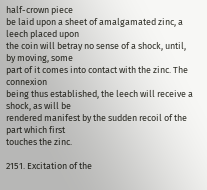half-crown piece
be laid upon a sheet of amalgamated zinc, a leech placed upon
the coin will betray no sense of a shock, until, by moving, some
part of it comes into contact with the zinc. The connexion
being thus established, the leech will receive a shock, as will be
rendered manifest by the sudden recoil of the part which first
touches the zinc.

2151. Excitation of the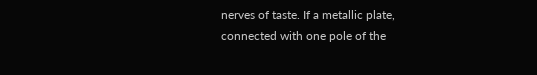nerves of taste. If a metallic plate,
connected with one pole of the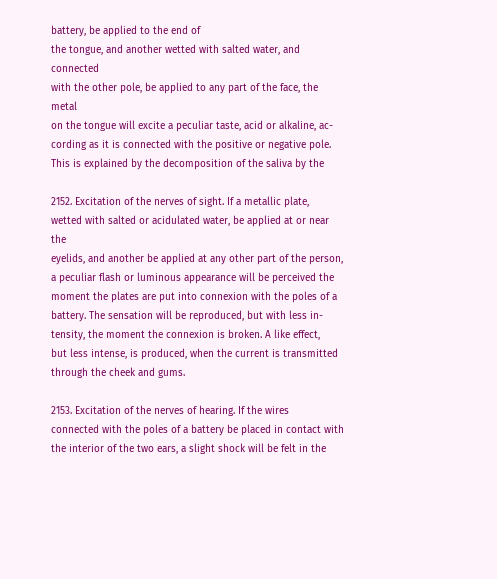battery, be applied to the end of
the tongue, and another wetted with salted water, and connected
with the other pole, be applied to any part of the face, the metal
on the tongue will excite a peculiar taste, acid or alkaline, ac-
cording as it is connected with the positive or negative pole.
This is explained by the decomposition of the saliva by the

2152. Excitation of the nerves of sight. If a metallic plate,
wetted with salted or acidulated water, be applied at or near the
eyelids, and another be applied at any other part of the person,
a peculiar flash or luminous appearance will be perceived the
moment the plates are put into connexion with the poles of a
battery. The sensation will be reproduced, but with less in-
tensity, the moment the connexion is broken. A like effect,
but less intense, is produced, when the current is transmitted
through the cheek and gums.

2153. Excitation of the nerves of hearing. If the wires
connected with the poles of a battery be placed in contact with
the interior of the two ears, a slight shock will be felt in the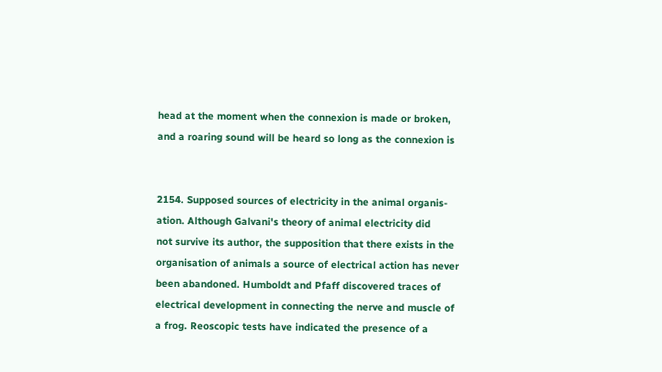head at the moment when the connexion is made or broken,
and a roaring sound will be heard so long as the connexion is


2154. Supposed sources of electricity in the animal organis-
ation. Although Galvani's theory of animal electricity did
not survive its author, the supposition that there exists in the
organisation of animals a source of electrical action has never
been abandoned. Humboldt and Pfaff discovered traces of
electrical development in connecting the nerve and muscle of
a frog. Reoscopic tests have indicated the presence of a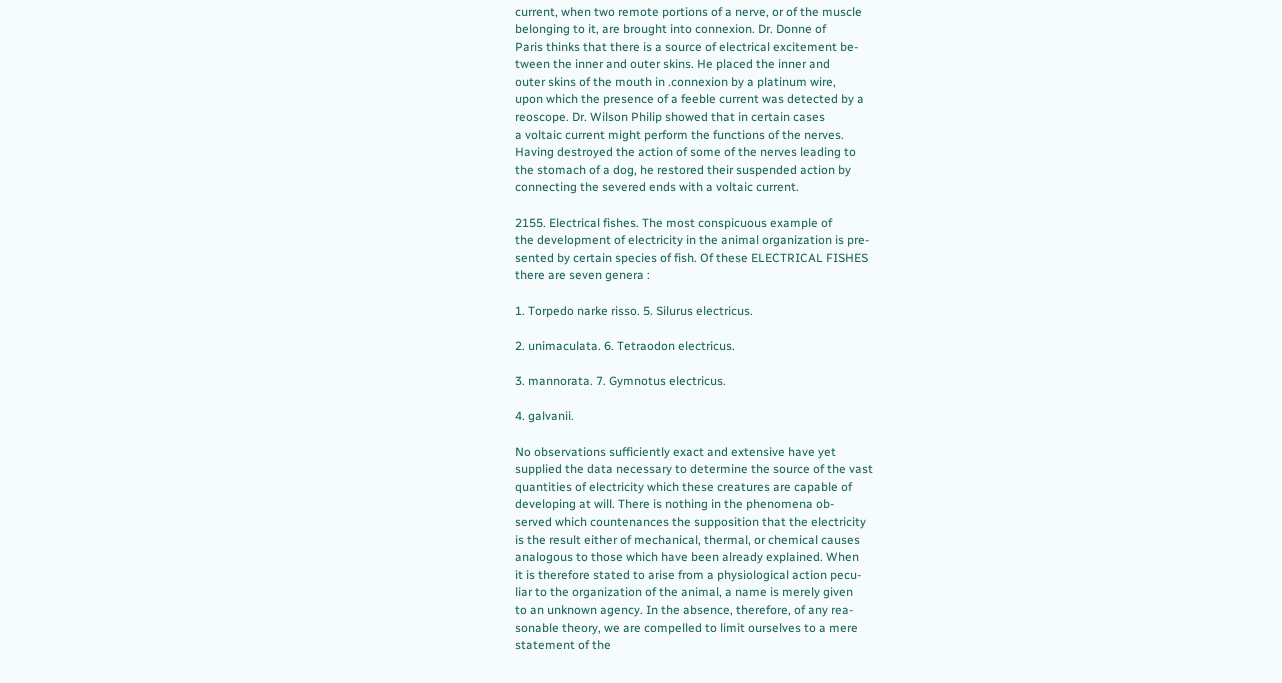current, when two remote portions of a nerve, or of the muscle
belonging to it, are brought into connexion. Dr. Donne of
Paris thinks that there is a source of electrical excitement be-
tween the inner and outer skins. He placed the inner and
outer skins of the mouth in .connexion by a platinum wire,
upon which the presence of a feeble current was detected by a
reoscope. Dr. Wilson Philip showed that in certain cases
a voltaic current might perform the functions of the nerves.
Having destroyed the action of some of the nerves leading to
the stomach of a dog, he restored their suspended action by
connecting the severed ends with a voltaic current.

2155. Electrical fishes. The most conspicuous example of
the development of electricity in the animal organization is pre-
sented by certain species of fish. Of these ELECTRICAL FISHES
there are seven genera :

1. Torpedo narke risso. 5. Silurus electricus.

2. unimaculata. 6. Tetraodon electricus.

3. mannorata. 7. Gymnotus electricus.

4. galvanii.

No observations sufficiently exact and extensive have yet
supplied the data necessary to determine the source of the vast
quantities of electricity which these creatures are capable of
developing at will. There is nothing in the phenomena ob-
served which countenances the supposition that the electricity
is the result either of mechanical, thermal, or chemical causes
analogous to those which have been already explained. When
it is therefore stated to arise from a physiological action pecu-
liar to the organization of the animal, a name is merely given
to an unknown agency. In the absence, therefore, of any rea-
sonable theory, we are compelled to limit ourselves to a mere
statement of the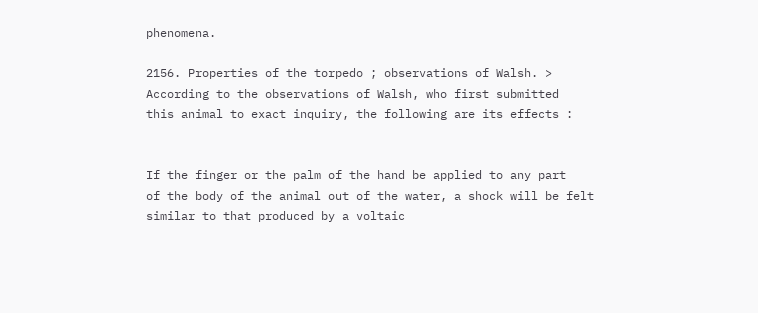phenomena.

2156. Properties of the torpedo ; observations of Walsh. >
According to the observations of Walsh, who first submitted
this animal to exact inquiry, the following are its effects :


If the finger or the palm of the hand be applied to any part
of the body of the animal out of the water, a shock will be felt
similar to that produced by a voltaic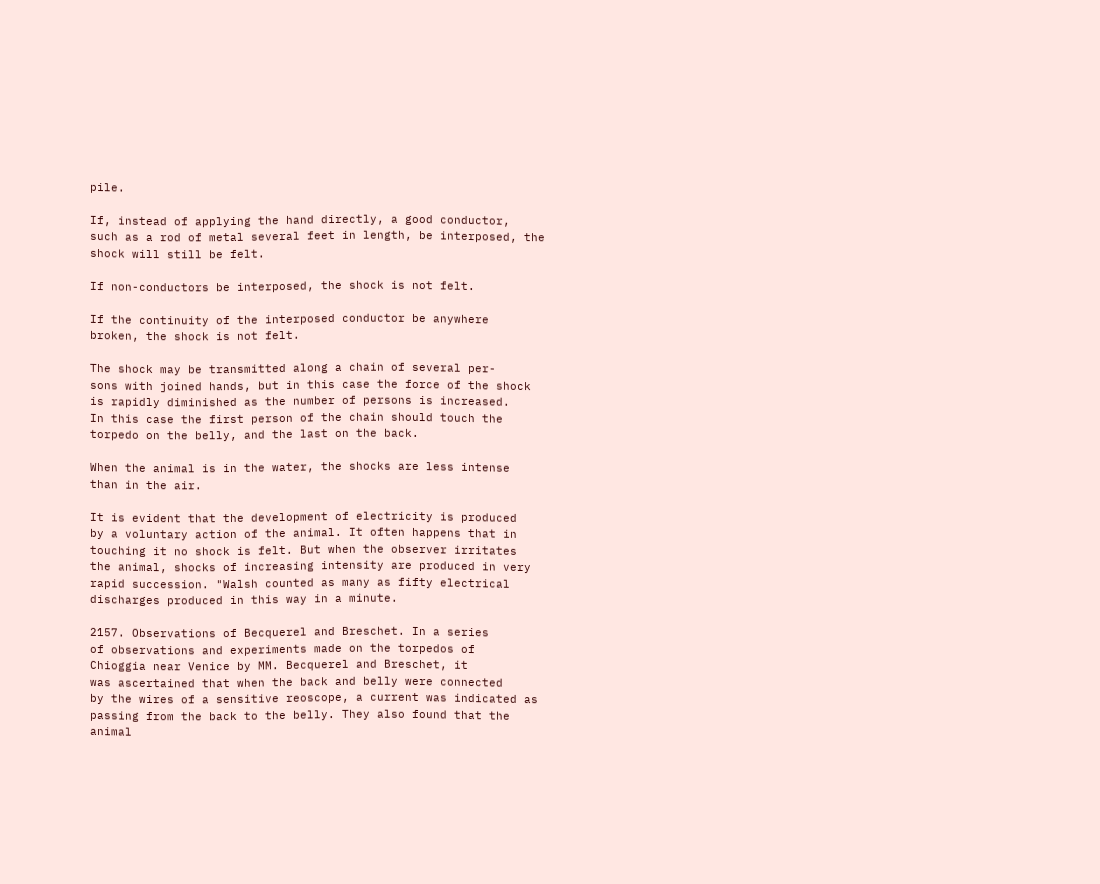pile.

If, instead of applying the hand directly, a good conductor,
such as a rod of metal several feet in length, be interposed, the
shock will still be felt.

If non-conductors be interposed, the shock is not felt.

If the continuity of the interposed conductor be anywhere
broken, the shock is not felt.

The shock may be transmitted along a chain of several per-
sons with joined hands, but in this case the force of the shock
is rapidly diminished as the number of persons is increased.
In this case the first person of the chain should touch the
torpedo on the belly, and the last on the back.

When the animal is in the water, the shocks are less intense
than in the air.

It is evident that the development of electricity is produced
by a voluntary action of the animal. It often happens that in
touching it no shock is felt. But when the observer irritates
the animal, shocks of increasing intensity are produced in very
rapid succession. "Walsh counted as many as fifty electrical
discharges produced in this way in a minute.

2157. Observations of Becquerel and Breschet. In a series
of observations and experiments made on the torpedos of
Chioggia near Venice by MM. Becquerel and Breschet, it
was ascertained that when the back and belly were connected
by the wires of a sensitive reoscope, a current was indicated as
passing from the back to the belly. They also found that the
animal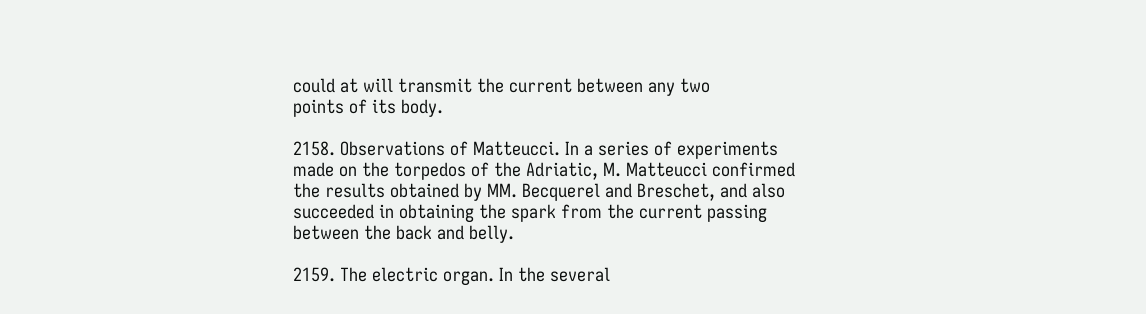could at will transmit the current between any two
points of its body.

2158. Observations of Matteucci. In a series of experiments
made on the torpedos of the Adriatic, M. Matteucci confirmed
the results obtained by MM. Becquerel and Breschet, and also
succeeded in obtaining the spark from the current passing
between the back and belly.

2159. The electric organ. In the several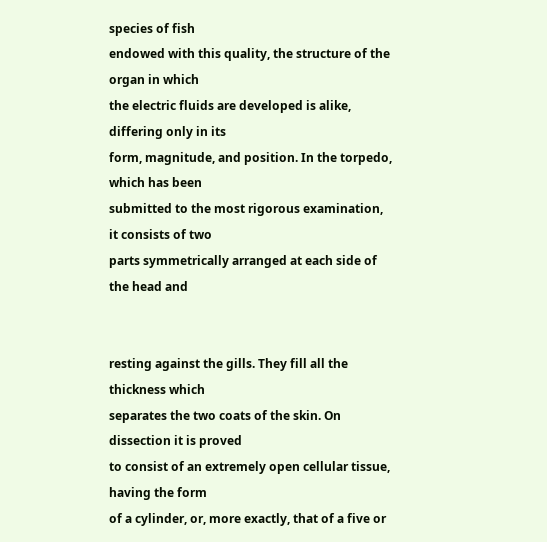species of fish
endowed with this quality, the structure of the organ in which
the electric fluids are developed is alike, differing only in its
form, magnitude, and position. In the torpedo, which has been
submitted to the most rigorous examination, it consists of two
parts symmetrically arranged at each side of the head and


resting against the gills. They fill all the thickness which
separates the two coats of the skin. On dissection it is proved
to consist of an extremely open cellular tissue, having the form
of a cylinder, or, more exactly, that of a five or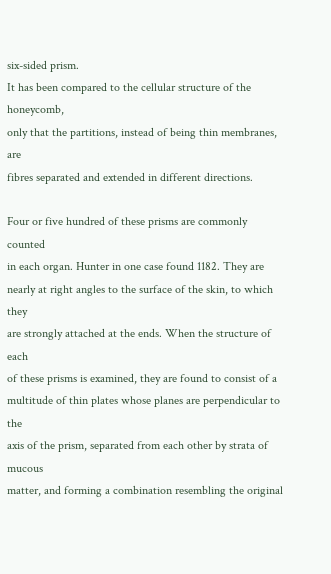six-sided prism.
It has been compared to the cellular structure of the honeycomb,
only that the partitions, instead of being thin membranes, are
fibres separated and extended in different directions.

Four or five hundred of these prisms are commonly counted
in each organ. Hunter in one case found 1182. They are
nearly at right angles to the surface of the skin, to which they
are strongly attached at the ends. When the structure of each
of these prisms is examined, they are found to consist of a
multitude of thin plates whose planes are perpendicular to the
axis of the prism, separated from each other by strata of mucous
matter, and forming a combination resembling the original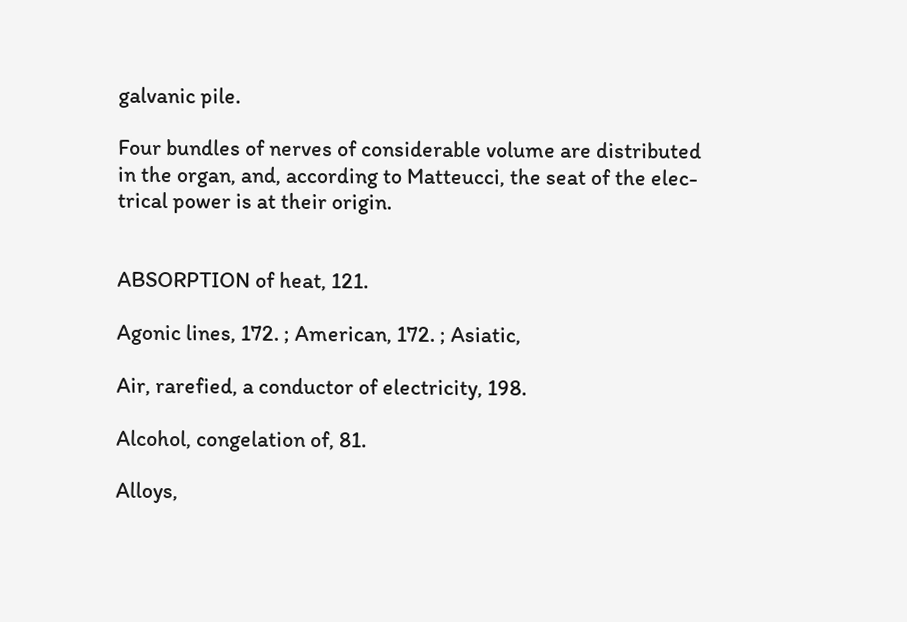galvanic pile.

Four bundles of nerves of considerable volume are distributed
in the organ, and, according to Matteucci, the seat of the elec-
trical power is at their origin.


ABSORPTION of heat, 121.

Agonic lines, 172. ; American, 172. ; Asiatic,

Air, rarefied, a conductor of electricity, 198.

Alcohol, congelation of, 81.

Alloys,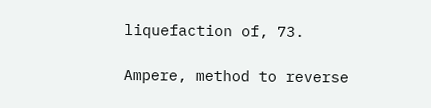liquefaction of, 73.

Ampere, method to reverse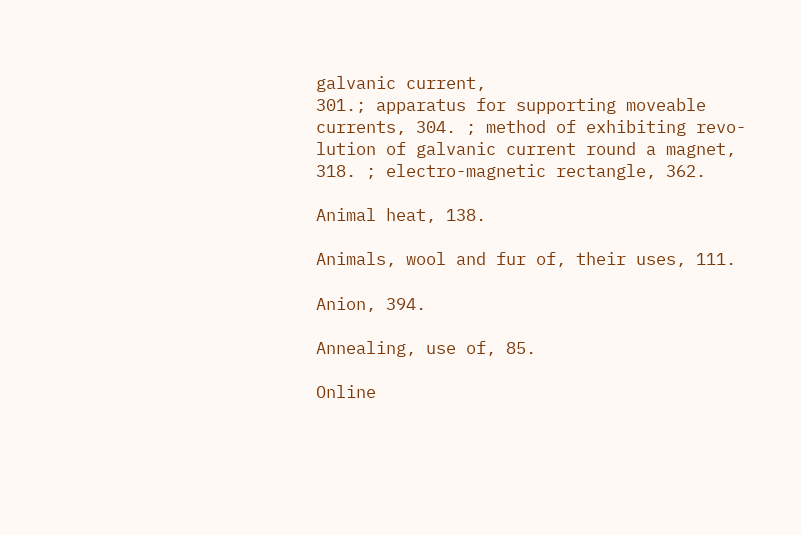galvanic current,
301.; apparatus for supporting moveable
currents, 304. ; method of exhibiting revo-
lution of galvanic current round a magnet,
318. ; electro-magnetic rectangle, 362.

Animal heat, 138.

Animals, wool and fur of, their uses, 111.

Anion, 394.

Annealing, use of, 85.

Online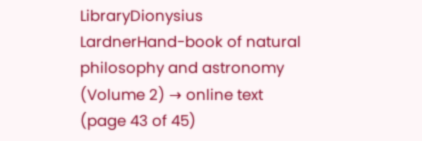LibraryDionysius LardnerHand-book of natural philosophy and astronomy (Volume 2) → online text (page 43 of 45)